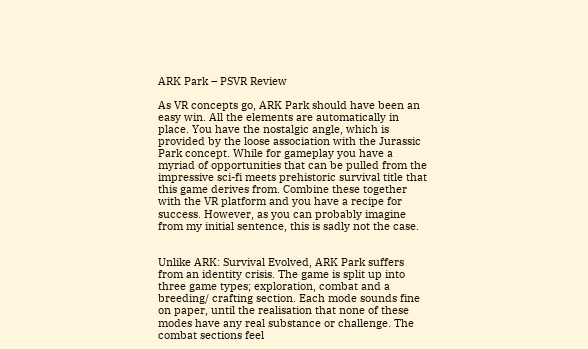ARK Park – PSVR Review

As VR concepts go, ARK Park should have been an easy win. All the elements are automatically in place. You have the nostalgic angle, which is provided by the loose association with the Jurassic Park concept. While for gameplay you have a myriad of opportunities that can be pulled from the impressive sci-fi meets prehistoric survival title that this game derives from. Combine these together with the VR platform and you have a recipe for success. However, as you can probably imagine from my initial sentence, this is sadly not the case.


Unlike ARK: Survival Evolved, ARK Park suffers from an identity crisis. The game is split up into three game types; exploration, combat and a breeding/ crafting section. Each mode sounds fine on paper, until the realisation that none of these modes have any real substance or challenge. The combat sections feel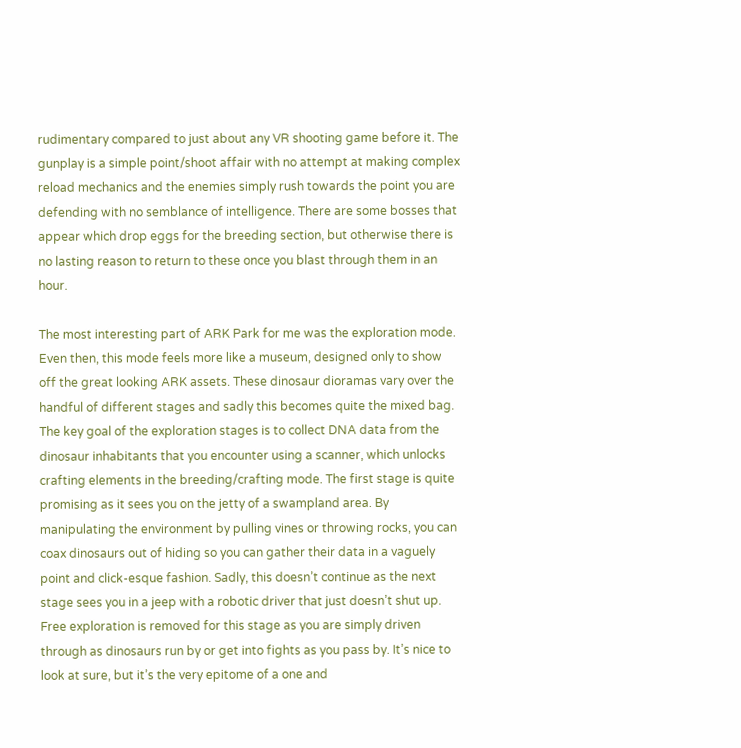rudimentary compared to just about any VR shooting game before it. The gunplay is a simple point/shoot affair with no attempt at making complex reload mechanics and the enemies simply rush towards the point you are defending with no semblance of intelligence. There are some bosses that appear which drop eggs for the breeding section, but otherwise there is no lasting reason to return to these once you blast through them in an hour.

The most interesting part of ARK Park for me was the exploration mode. Even then, this mode feels more like a museum, designed only to show off the great looking ARK assets. These dinosaur dioramas vary over the handful of different stages and sadly this becomes quite the mixed bag. The key goal of the exploration stages is to collect DNA data from the dinosaur inhabitants that you encounter using a scanner, which unlocks crafting elements in the breeding/crafting mode. The first stage is quite promising as it sees you on the jetty of a swampland area. By manipulating the environment by pulling vines or throwing rocks, you can coax dinosaurs out of hiding so you can gather their data in a vaguely point and click-esque fashion. Sadly, this doesn’t continue as the next stage sees you in a jeep with a robotic driver that just doesn’t shut up. Free exploration is removed for this stage as you are simply driven through as dinosaurs run by or get into fights as you pass by. It’s nice to look at sure, but it’s the very epitome of a one and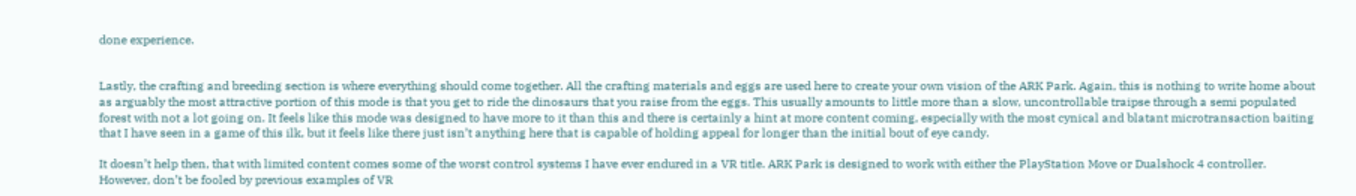done experience.


Lastly, the crafting and breeding section is where everything should come together. All the crafting materials and eggs are used here to create your own vision of the ARK Park. Again, this is nothing to write home about as arguably the most attractive portion of this mode is that you get to ride the dinosaurs that you raise from the eggs. This usually amounts to little more than a slow, uncontrollable traipse through a semi populated forest with not a lot going on. It feels like this mode was designed to have more to it than this and there is certainly a hint at more content coming, especially with the most cynical and blatant microtransaction baiting that I have seen in a game of this ilk, but it feels like there just isn’t anything here that is capable of holding appeal for longer than the initial bout of eye candy.

It doesn’t help then, that with limited content comes some of the worst control systems I have ever endured in a VR title. ARK Park is designed to work with either the PlayStation Move or Dualshock 4 controller. However, don’t be fooled by previous examples of VR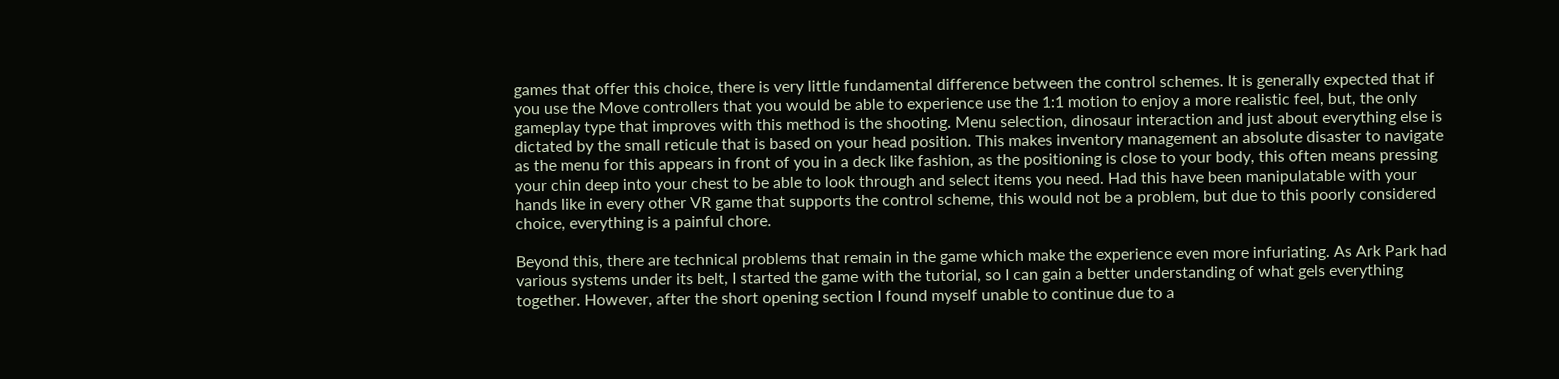games that offer this choice, there is very little fundamental difference between the control schemes. It is generally expected that if you use the Move controllers that you would be able to experience use the 1:1 motion to enjoy a more realistic feel, but, the only gameplay type that improves with this method is the shooting. Menu selection, dinosaur interaction and just about everything else is dictated by the small reticule that is based on your head position. This makes inventory management an absolute disaster to navigate as the menu for this appears in front of you in a deck like fashion, as the positioning is close to your body, this often means pressing your chin deep into your chest to be able to look through and select items you need. Had this have been manipulatable with your hands like in every other VR game that supports the control scheme, this would not be a problem, but due to this poorly considered choice, everything is a painful chore.

Beyond this, there are technical problems that remain in the game which make the experience even more infuriating. As Ark Park had various systems under its belt, I started the game with the tutorial, so I can gain a better understanding of what gels everything together. However, after the short opening section I found myself unable to continue due to a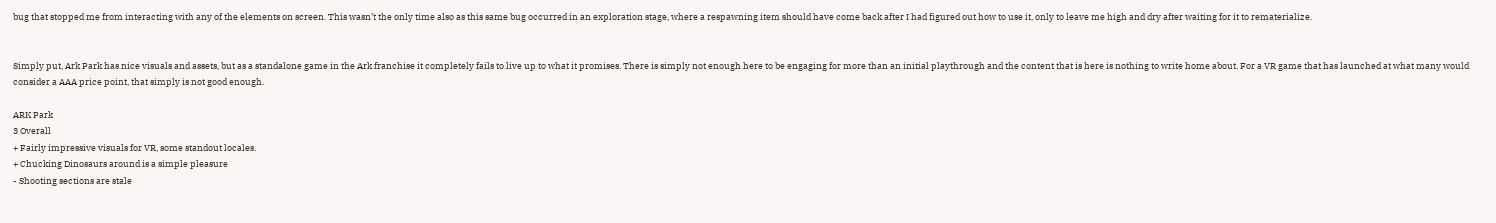bug that stopped me from interacting with any of the elements on screen. This wasn’t the only time also as this same bug occurred in an exploration stage, where a respawning item should have come back after I had figured out how to use it, only to leave me high and dry after waiting for it to rematerialize.


Simply put, Ark Park has nice visuals and assets, but as a standalone game in the Ark franchise it completely fails to live up to what it promises. There is simply not enough here to be engaging for more than an initial playthrough and the content that is here is nothing to write home about. For a VR game that has launched at what many would consider a AAA price point, that simply is not good enough.

ARK Park
3 Overall
+ Fairly impressive visuals for VR, some standout locales.
+ Chucking Dinosaurs around is a simple pleasure
- Shooting sections are stale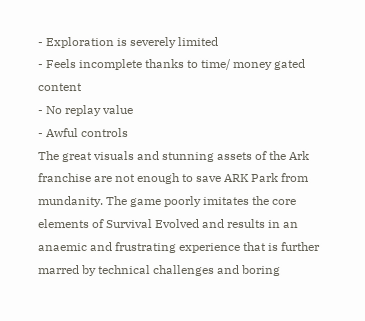- Exploration is severely limited
- Feels incomplete thanks to time/ money gated content
- No replay value
- Awful controls
The great visuals and stunning assets of the Ark franchise are not enough to save ARK Park from mundanity. The game poorly imitates the core elements of Survival Evolved and results in an anaemic and frustrating experience that is further marred by technical challenges and boring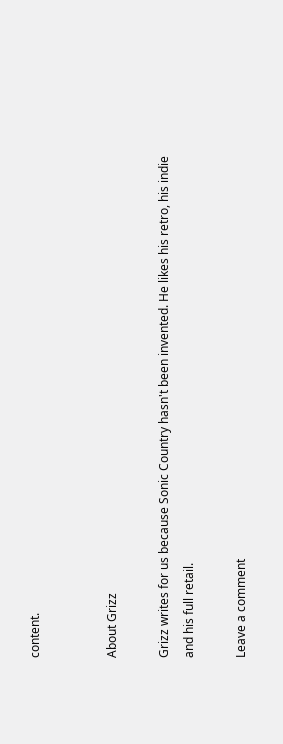content.


About Grizz

Grizz writes for us because Sonic Country hasn't been invented. He likes his retro, his indie and his full retail.

Leave a comment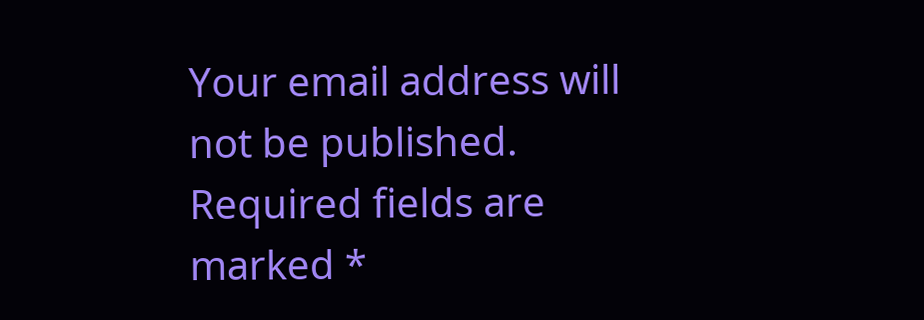Your email address will not be published. Required fields are marked *